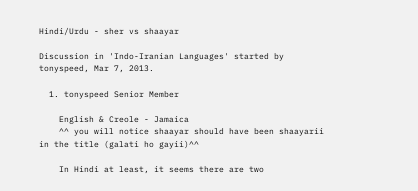Hindi/Urdu - sher vs shaayar

Discussion in 'Indo-Iranian Languages' started by tonyspeed, Mar 7, 2013.

  1. tonyspeed Senior Member

    English & Creole - Jamaica
    ^^ you will notice shaayar should have been shaayarii in the title (galati ho gayii)^^

    In Hindi at least, it seems there are two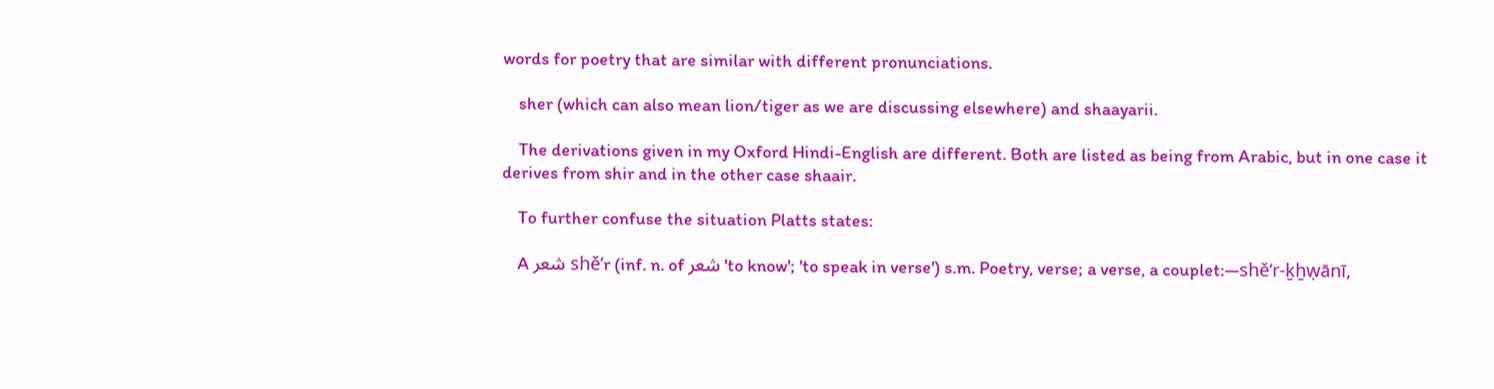words for poetry that are similar with different pronunciations.

    sher (which can also mean lion/tiger as we are discussing elsewhere) and shaayarii.

    The derivations given in my Oxford Hindi-English are different. Both are listed as being from Arabic, but in one case it derives from shir and in the other case shaair.

    To further confuse the situation Platts states:

    A شعر shěʻr (inf. n. of شعر 'to know'; 'to speak in verse') s.m. Poetry, verse; a verse, a couplet:—shěʻr-ḵẖẉānī,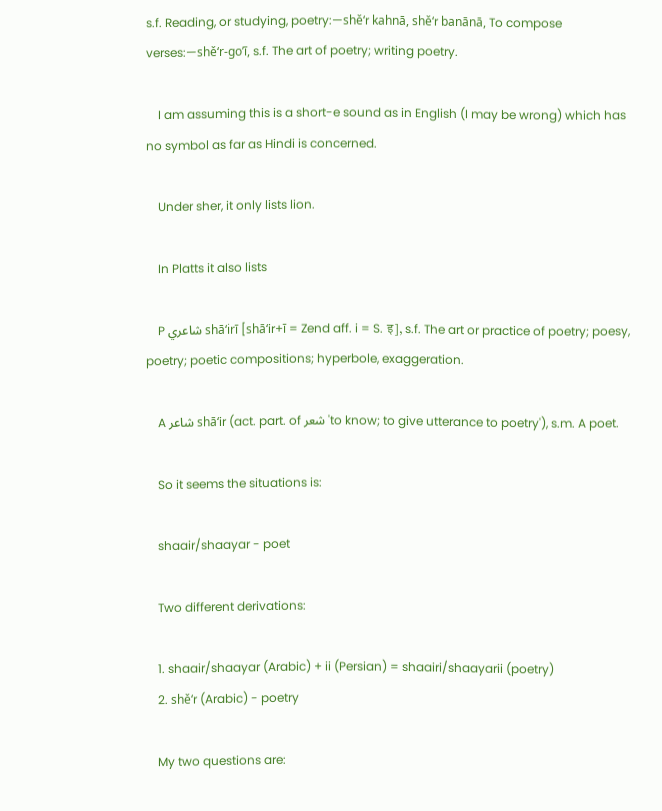s.f. Reading, or studying, poetry:—shěʻr kahnā, shěʻr banānā, To compose verses:—shěʻr-goʼī, s.f. The art of poetry; writing poetry.

    I am assuming this is a short-e sound as in English (I may be wrong) which has no symbol as far as Hindi is concerned.

    Under sher, it only lists lion.

    In Platts it also lists

    P شاعري shāʻirī [shāʻir+ī = Zend aff. i = S. इ], s.f. The art or practice of poetry; poesy, poetry; poetic compositions; hyperbole, exaggeration.

    A شاعر shāʻir (act. part. of شعر 'to know; to give utterance to poetry'), s.m. A poet.

    So it seems the situations is:

    shaair/shaayar - poet

    Two different derivations:

    1. shaair/shaayar (Arabic) + ii (Persian) = shaairi/shaayarii (poetry)
    2. shěʻr (Arabic) - poetry

    My two questions are: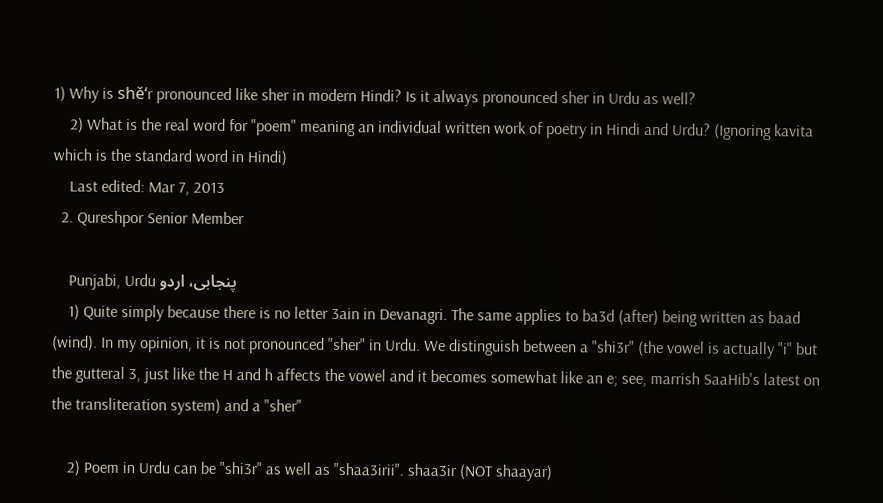1) Why is shěʻr pronounced like sher in modern Hindi? Is it always pronounced sher in Urdu as well?
    2) What is the real word for "poem" meaning an individual written work of poetry in Hindi and Urdu? (Ignoring kavita which is the standard word in Hindi)
    Last edited: Mar 7, 2013
  2. Qureshpor Senior Member

    Punjabi, Urdu پنجابی، اردو
    1) Quite simply because there is no letter 3ain in Devanagri. The same applies to ba3d (after) being written as baad (wind). In my opinion, it is not pronounced "sher" in Urdu. We distinguish between a "shi3r" (the vowel is actually "i" but the gutteral 3, just like the H and h affects the vowel and it becomes somewhat like an e; see, marrish SaaHib's latest on the transliteration system) and a "sher"

    2) Poem in Urdu can be "shi3r" as well as "shaa3irii". shaa3ir (NOT shaayar)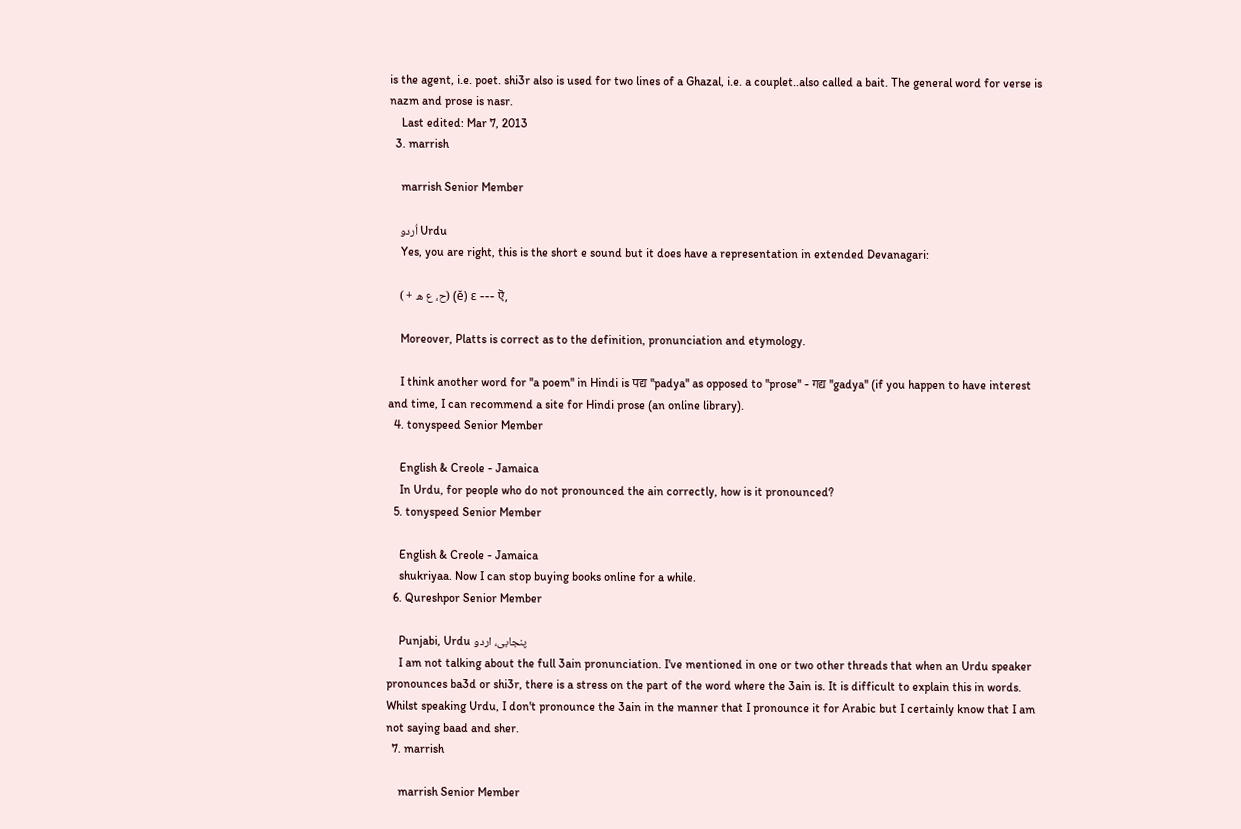is the agent, i.e. poet. shi3r also is used for two lines of a Ghazal, i.e. a couplet..also called a bait. The general word for verse is nazm and prose is nasr.
    Last edited: Mar 7, 2013
  3. marrish

    marrish Senior Member

    اُردو Urdu
    Yes, you are right, this is the short e sound but it does have a representation in extended Devanagari:

    ( + ح، ع ھ) (ĕ) ɛ --- ऎ,

    Moreover, Platts is correct as to the definition, pronunciation and etymology.

    I think another word for ''a poem'' in Hindi is पद्य ''padya'' as opposed to ''prose'' - गद्य ''gadya'' (if you happen to have interest and time, I can recommend a site for Hindi prose (an online library).
  4. tonyspeed Senior Member

    English & Creole - Jamaica
    In Urdu, for people who do not pronounced the ain correctly, how is it pronounced?
  5. tonyspeed Senior Member

    English & Creole - Jamaica
    shukriyaa. Now I can stop buying books online for a while.
  6. Qureshpor Senior Member

    Punjabi, Urdu پنجابی، اردو
    I am not talking about the full 3ain pronunciation. I've mentioned in one or two other threads that when an Urdu speaker pronounces ba3d or shi3r, there is a stress on the part of the word where the 3ain is. It is difficult to explain this in words. Whilst speaking Urdu, I don't pronounce the 3ain in the manner that I pronounce it for Arabic but I certainly know that I am not saying baad and sher.
  7. marrish

    marrish Senior Member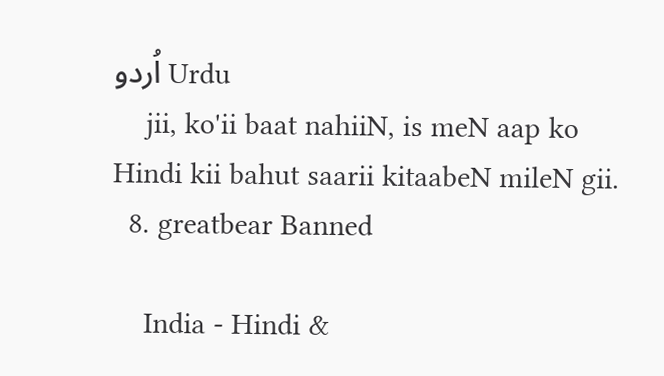اُردو Urdu
    jii, ko'ii baat nahiiN, is meN aap ko Hindi kii bahut saarii kitaabeN mileN gii.
  8. greatbear Banned

    India - Hindi &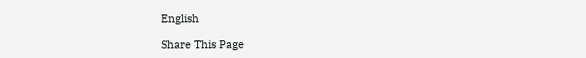English

Share This Page